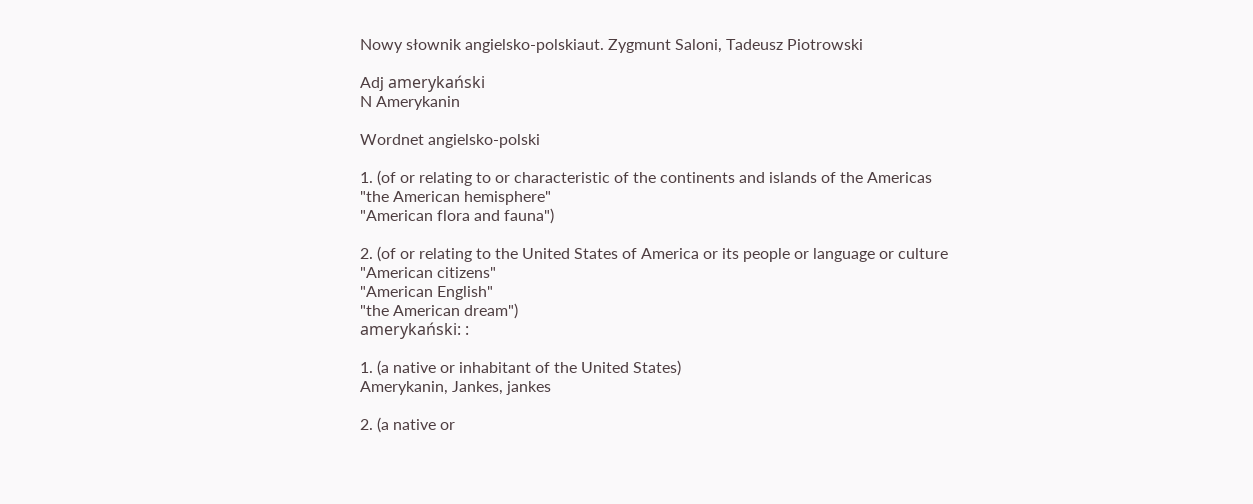Nowy słownik angielsko-polskiaut. Zygmunt Saloni, Tadeusz Piotrowski

Adj amerykański
N Amerykanin

Wordnet angielsko-polski

1. (of or relating to or characteristic of the continents and islands of the Americas
"the American hemisphere"
"American flora and fauna")

2. (of or relating to the United States of America or its people or language or culture
"American citizens"
"American English"
"the American dream")
amerykański: :

1. (a native or inhabitant of the United States)
Amerykanin, Jankes, jankes

2. (a native or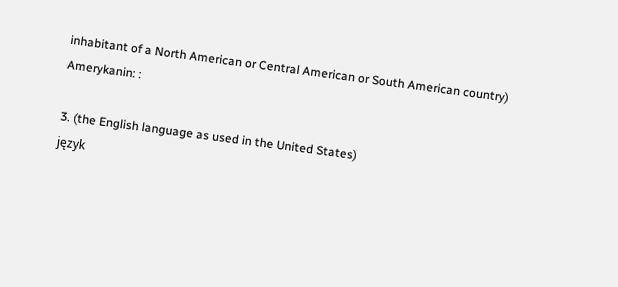inhabitant of a North American or Central American or South American country)
Amerykanin: :

3. (the English language as used in the United States)
język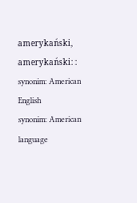amerykański, amerykański: : synonim: American English
synonim: American language